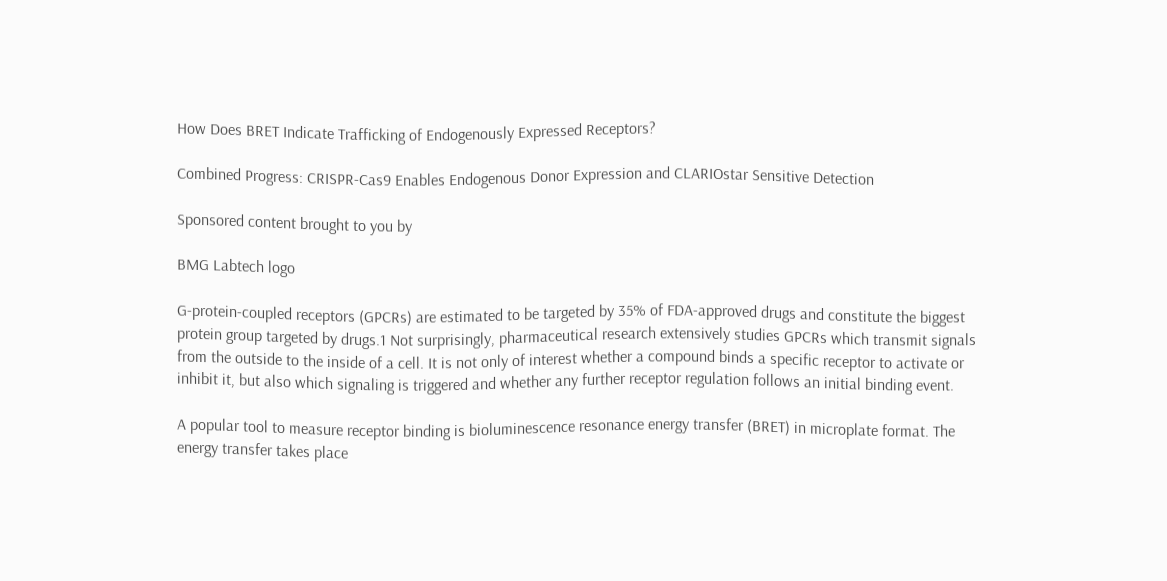How Does BRET Indicate Trafficking of Endogenously Expressed Receptors?

Combined Progress: CRISPR-Cas9 Enables Endogenous Donor Expression and CLARIOstar Sensitive Detection

Sponsored content brought to you by

BMG Labtech logo

G-protein-coupled receptors (GPCRs) are estimated to be targeted by 35% of FDA-approved drugs and constitute the biggest protein group targeted by drugs.1 Not surprisingly, pharmaceutical research extensively studies GPCRs which transmit signals from the outside to the inside of a cell. It is not only of interest whether a compound binds a specific receptor to activate or inhibit it, but also which signaling is triggered and whether any further receptor regulation follows an initial binding event.

A popular tool to measure receptor binding is bioluminescence resonance energy transfer (BRET) in microplate format. The energy transfer takes place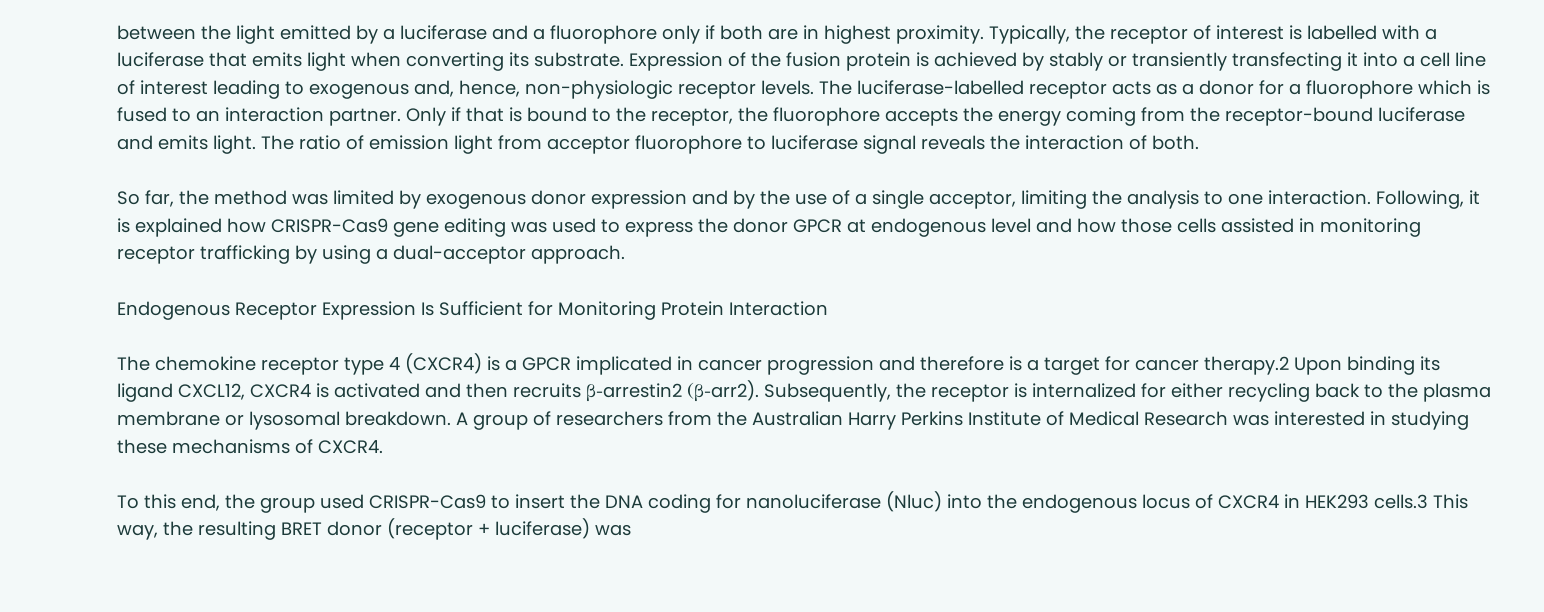between the light emitted by a luciferase and a fluorophore only if both are in highest proximity. Typically, the receptor of interest is labelled with a luciferase that emits light when converting its substrate. Expression of the fusion protein is achieved by stably or transiently transfecting it into a cell line of interest leading to exogenous and, hence, non-physiologic receptor levels. The luciferase-labelled receptor acts as a donor for a fluorophore which is fused to an interaction partner. Only if that is bound to the receptor, the fluorophore accepts the energy coming from the receptor-bound luciferase and emits light. The ratio of emission light from acceptor fluorophore to luciferase signal reveals the interaction of both.

So far, the method was limited by exogenous donor expression and by the use of a single acceptor, limiting the analysis to one interaction. Following, it is explained how CRISPR-Cas9 gene editing was used to express the donor GPCR at endogenous level and how those cells assisted in monitoring receptor trafficking by using a dual-acceptor approach.

Endogenous Receptor Expression Is Sufficient for Monitoring Protein Interaction

The chemokine receptor type 4 (CXCR4) is a GPCR implicated in cancer progression and therefore is a target for cancer therapy.2 Upon binding its ligand CXCL12, CXCR4 is activated and then recruits β-arrestin2 (β-arr2). Subsequently, the receptor is internalized for either recycling back to the plasma membrane or lysosomal breakdown. A group of researchers from the Australian Harry Perkins Institute of Medical Research was interested in studying these mechanisms of CXCR4.

To this end, the group used CRISPR-Cas9 to insert the DNA coding for nanoluciferase (Nluc) into the endogenous locus of CXCR4 in HEK293 cells.3 This way, the resulting BRET donor (receptor + luciferase) was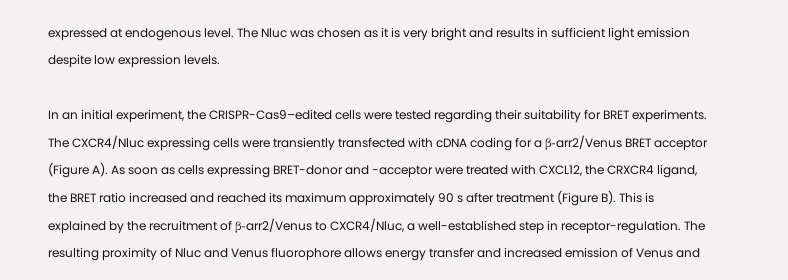expressed at endogenous level. The Nluc was chosen as it is very bright and results in sufficient light emission despite low expression levels.

In an initial experiment, the CRISPR-Cas9–edited cells were tested regarding their suitability for BRET experiments. The CXCR4/Nluc expressing cells were transiently transfected with cDNA coding for a β-arr2/Venus BRET acceptor (Figure A). As soon as cells expressing BRET-donor and -acceptor were treated with CXCL12, the CRXCR4 ligand, the BRET ratio increased and reached its maximum approximately 90 s after treatment (Figure B). This is explained by the recruitment of β-arr2/Venus to CXCR4/Nluc, a well-established step in receptor-regulation. The resulting proximity of Nluc and Venus fluorophore allows energy transfer and increased emission of Venus and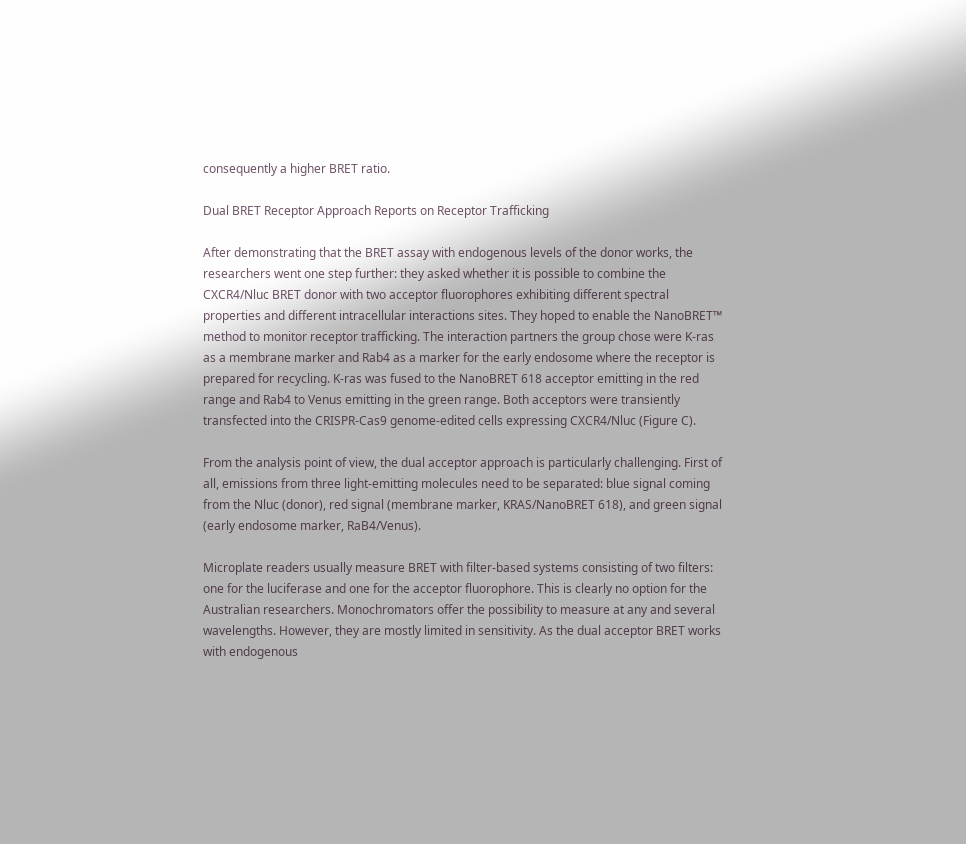consequently a higher BRET ratio.

Dual BRET Receptor Approach Reports on Receptor Trafficking

After demonstrating that the BRET assay with endogenous levels of the donor works, the researchers went one step further: they asked whether it is possible to combine the CXCR4/Nluc BRET donor with two acceptor fluorophores exhibiting different spectral properties and different intracellular interactions sites. They hoped to enable the NanoBRET™ method to monitor receptor trafficking. The interaction partners the group chose were K-ras as a membrane marker and Rab4 as a marker for the early endosome where the receptor is prepared for recycling. K-ras was fused to the NanoBRET 618 acceptor emitting in the red range and Rab4 to Venus emitting in the green range. Both acceptors were transiently transfected into the CRISPR-Cas9 genome-edited cells expressing CXCR4/Nluc (Figure C).

From the analysis point of view, the dual acceptor approach is particularly challenging. First of all, emissions from three light-emitting molecules need to be separated: blue signal coming from the Nluc (donor), red signal (membrane marker, KRAS/NanoBRET 618), and green signal (early endosome marker, RaB4/Venus).

Microplate readers usually measure BRET with filter-based systems consisting of two filters: one for the luciferase and one for the acceptor fluorophore. This is clearly no option for the Australian researchers. Monochromators offer the possibility to measure at any and several wavelengths. However, they are mostly limited in sensitivity. As the dual acceptor BRET works with endogenous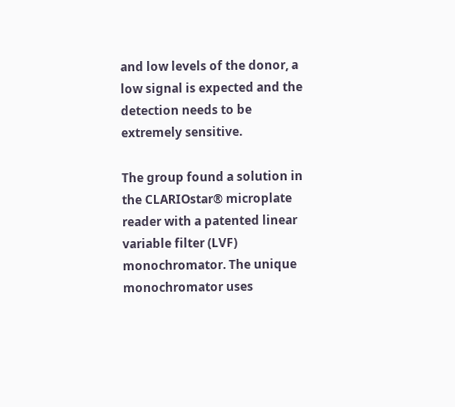and low levels of the donor, a low signal is expected and the detection needs to be extremely sensitive.

The group found a solution in the CLARIOstar® microplate reader with a patented linear variable filter (LVF) monochromator. The unique monochromator uses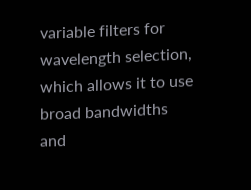variable filters for wavelength selection, which allows it to use broad bandwidths and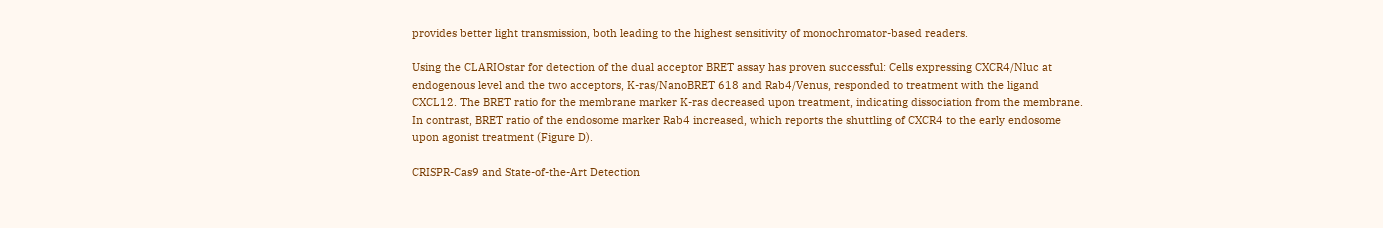provides better light transmission, both leading to the highest sensitivity of monochromator-based readers.

Using the CLARIOstar for detection of the dual acceptor BRET assay has proven successful: Cells expressing CXCR4/Nluc at endogenous level and the two acceptors, K-ras/NanoBRET 618 and Rab4/Venus, responded to treatment with the ligand CXCL12. The BRET ratio for the membrane marker K-ras decreased upon treatment, indicating dissociation from the membrane. In contrast, BRET ratio of the endosome marker Rab4 increased, which reports the shuttling of CXCR4 to the early endosome upon agonist treatment (Figure D).

CRISPR-Cas9 and State-of-the-Art Detection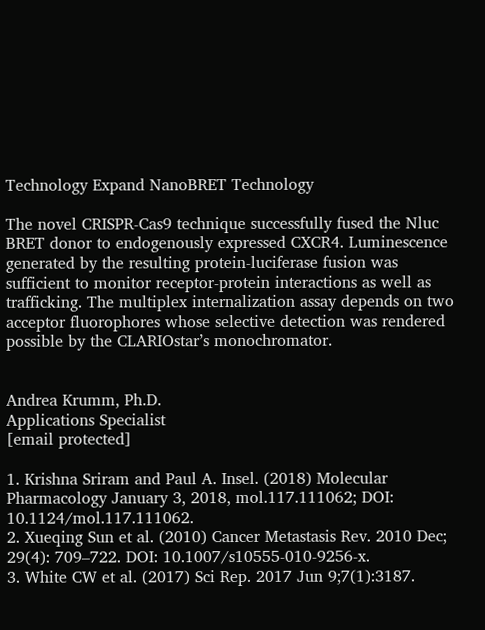Technology Expand NanoBRET Technology

The novel CRISPR-Cas9 technique successfully fused the Nluc BRET donor to endogenously expressed CXCR4. Luminescence generated by the resulting protein-luciferase fusion was sufficient to monitor receptor-protein interactions as well as trafficking. The multiplex internalization assay depends on two acceptor fluorophores whose selective detection was rendered possible by the CLARIOstar’s monochromator.


Andrea Krumm, Ph.D.
Applications Specialist
[email protected]

1. Krishna Sriram and Paul A. Insel. (2018) Molecular Pharmacology January 3, 2018, mol.117.111062; DOI: 10.1124/mol.117.111062.
2. Xueqing Sun et al. (2010) Cancer Metastasis Rev. 2010 Dec; 29(4): 709–722. DOI: 10.1007/s10555-010-9256-x.
3. White CW et al. (2017) Sci Rep. 2017 Jun 9;7(1):3187.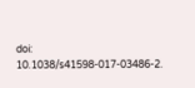doi: 10.1038/s41598-017-03486-2.